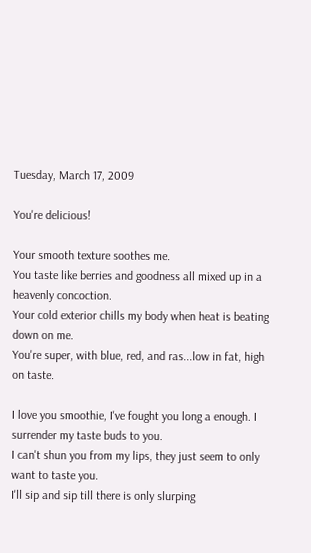Tuesday, March 17, 2009

You're delicious!

Your smooth texture soothes me.
You taste like berries and goodness all mixed up in a heavenly concoction.
Your cold exterior chills my body when heat is beating down on me.
You're super, with blue, red, and ras...low in fat, high on taste.

I love you smoothie, I've fought you long a enough. I surrender my taste buds to you.
I can't shun you from my lips, they just seem to only want to taste you.
I'll sip and sip till there is only slurping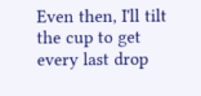Even then, I'll tilt the cup to get every last drop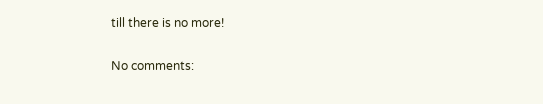till there is no more!

No comments: